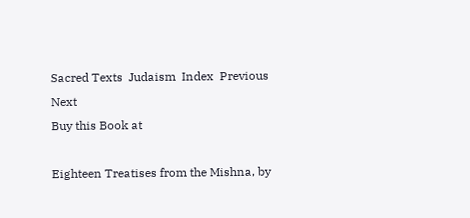Sacred Texts  Judaism  Index  Previous  Next
Buy this Book at

Eighteen Treatises from the Mishna, by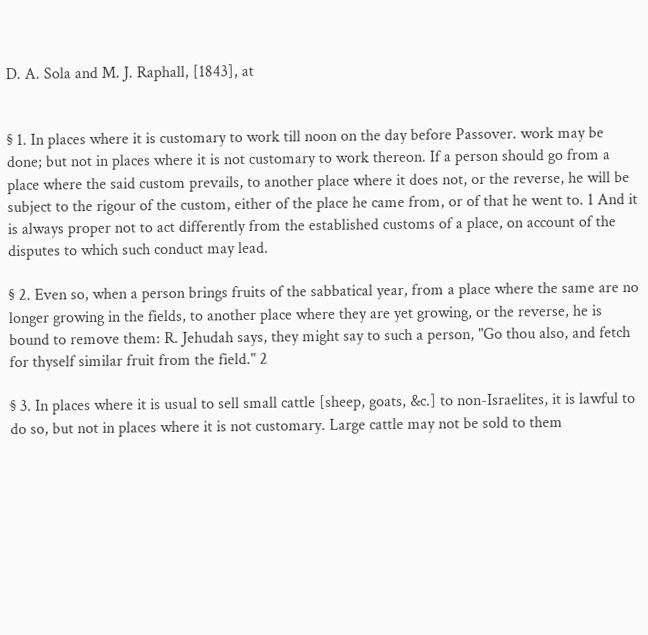D. A. Sola and M. J. Raphall, [1843], at


§ 1. In places where it is customary to work till noon on the day before Passover. work may be done; but not in places where it is not customary to work thereon. If a person should go from a place where the said custom prevails, to another place where it does not, or the reverse, he will be subject to the rigour of the custom, either of the place he came from, or of that he went to. 1 And it is always proper not to act differently from the established customs of a place, on account of the disputes to which such conduct may lead.

§ 2. Even so, when a person brings fruits of the sabbatical year, from a place where the same are no longer growing in the fields, to another place where they are yet growing, or the reverse, he is bound to remove them: R. Jehudah says, they might say to such a person, "Go thou also, and fetch for thyself similar fruit from the field." 2

§ 3. In places where it is usual to sell small cattle [sheep, goats, &c.] to non-Israelites, it is lawful to do so, but not in places where it is not customary. Large cattle may not be sold to them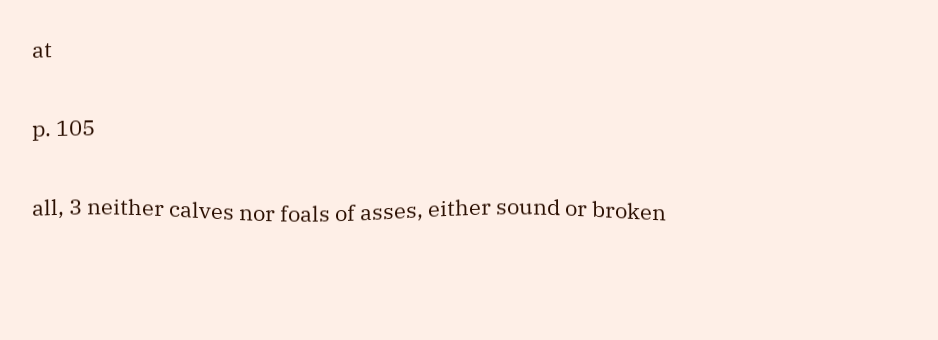at

p. 105

all, 3 neither calves nor foals of asses, either sound or broken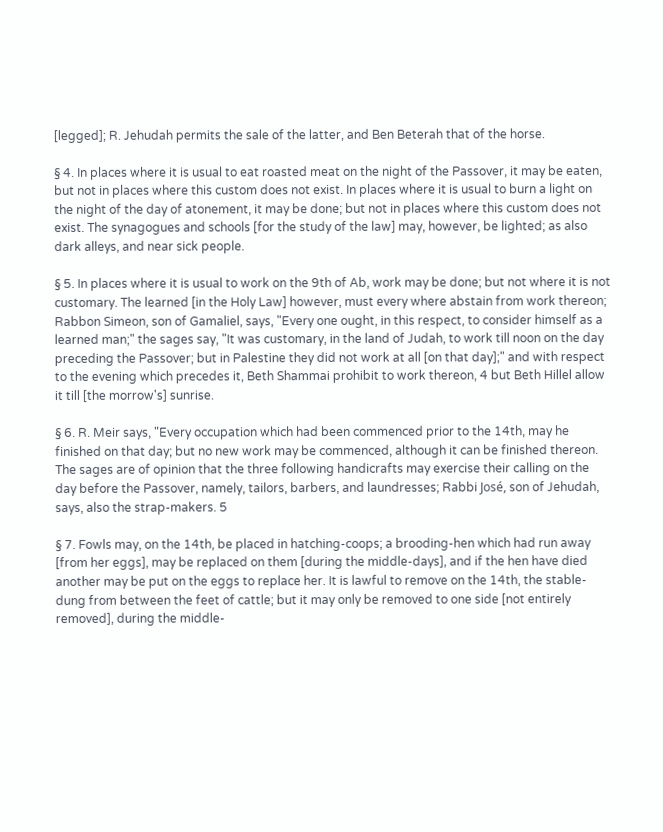[legged]; R. Jehudah permits the sale of the latter, and Ben Beterah that of the horse.

§ 4. In places where it is usual to eat roasted meat on the night of the Passover, it may be eaten, but not in places where this custom does not exist. In places where it is usual to burn a light on the night of the day of atonement, it may be done; but not in places where this custom does not exist. The synagogues and schools [for the study of the law] may, however, be lighted; as also dark alleys, and near sick people.

§ 5. In places where it is usual to work on the 9th of Ab, work may be done; but not where it is not customary. The learned [in the Holy Law] however, must every where abstain from work thereon; Rabbon Simeon, son of Gamaliel, says, "Every one ought, in this respect, to consider himself as a learned man;" the sages say, "It was customary, in the land of Judah, to work till noon on the day preceding the Passover; but in Palestine they did not work at all [on that day];" and with respect to the evening which precedes it, Beth Shammai prohibit to work thereon, 4 but Beth Hillel allow it till [the morrow's] sunrise.

§ 6. R. Meir says, "Every occupation which had been commenced prior to the 14th, may he finished on that day; but no new work may be commenced, although it can be finished thereon. The sages are of opinion that the three following handicrafts may exercise their calling on the day before the Passover, namely, tailors, barbers, and laundresses; Rabbi José, son of Jehudah, says, also the strap-makers. 5

§ 7. Fowls may, on the 14th, be placed in hatching-coops; a brooding-hen which had run away [from her eggs], may be replaced on them [during the middle-days], and if the hen have died another may be put on the eggs to replace her. It is lawful to remove on the 14th, the stable-dung from between the feet of cattle; but it may only be removed to one side [not entirely removed], during the middle-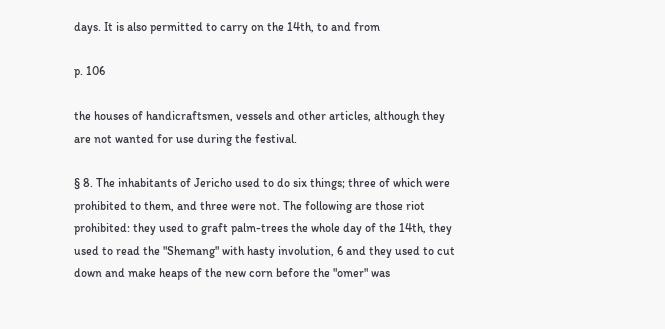days. It is also permitted to carry on the 14th, to and from

p. 106

the houses of handicraftsmen, vessels and other articles, although they are not wanted for use during the festival.

§ 8. The inhabitants of Jericho used to do six things; three of which were prohibited to them, and three were not. The following are those riot prohibited: they used to graft palm-trees the whole day of the 14th, they used to read the "Shemang" with hasty involution, 6 and they used to cut down and make heaps of the new corn before the "omer" was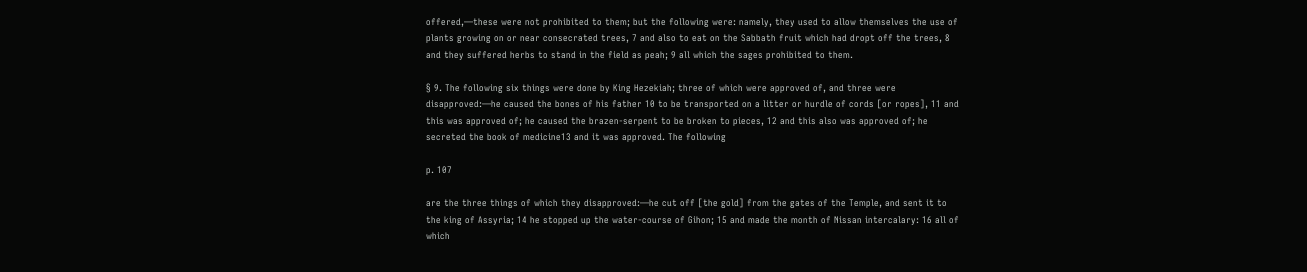offered,—these were not prohibited to them; but the following were: namely, they used to allow themselves the use of plants growing on or near consecrated trees, 7 and also to eat on the Sabbath fruit which had dropt off the trees, 8 and they suffered herbs to stand in the field as peah; 9 all which the sages prohibited to them.

§ 9. The following six things were done by King Hezekiah; three of which were approved of, and three were disapproved:—he caused the bones of his father 10 to be transported on a litter or hurdle of cords [or ropes], 11 and this was approved of; he caused the brazen-serpent to be broken to pieces, 12 and this also was approved of; he secreted the book of medicine13 and it was approved. The following

p. 107

are the three things of which they disapproved:—he cut off [the gold] from the gates of the Temple, and sent it to the king of Assyria; 14 he stopped up the water-course of Gihon; 15 and made the month of Nissan intercalary: 16 all of which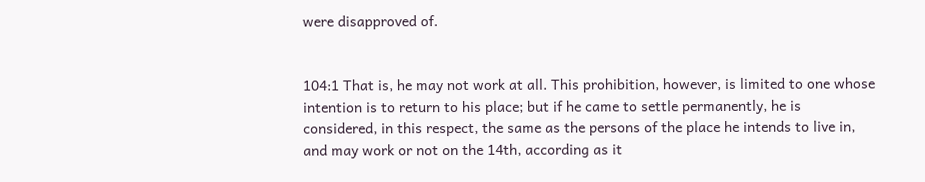were disapproved of.


104:1 That is, he may not work at all. This prohibition, however, is limited to one whose intention is to return to his place; but if he came to settle permanently, he is considered, in this respect, the same as the persons of the place he intends to live in, and may work or not on the 14th, according as it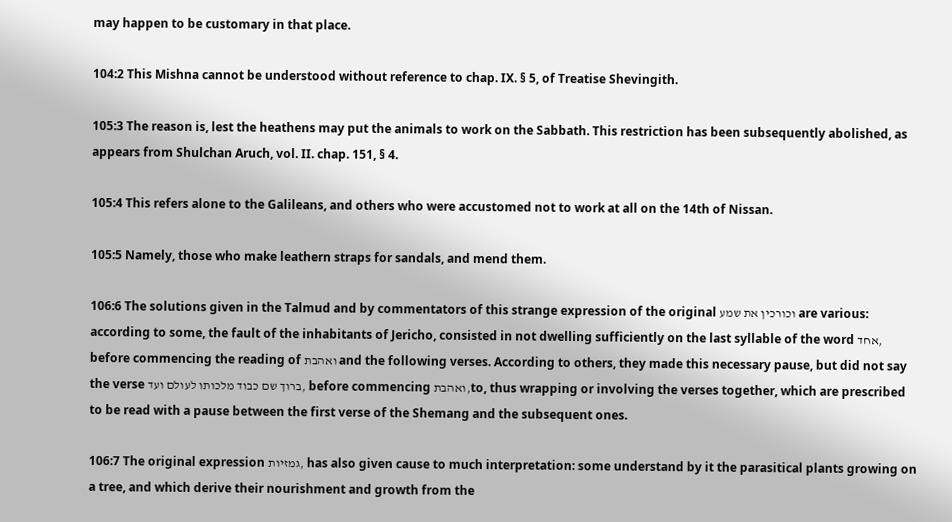may happen to be customary in that place.

104:2 This Mishna cannot be understood without reference to chap. IX. § 5, of Treatise Shevingith.

105:3 The reason is, lest the heathens may put the animals to work on the Sabbath. This restriction has been subsequently abolished, as appears from Shulchan Aruch, vol. II. chap. 151, § 4.

105:4 This refers alone to the Galileans, and others who were accustomed not to work at all on the 14th of Nissan.

105:5 Namely, those who make leathern straps for sandals, and mend them.

106:6 The solutions given in the Talmud and by commentators of this strange expression of the original וכורכין את שמע are various: according to some, the fault of the inhabitants of Jericho, consisted in not dwelling sufficiently on the last syllable of the word אחד, before commencing the reading of ואהבת and the following verses. According to others, they made this necessary pause, but did not say the verse ברוך שם כבוד מלכותו לעולם ועד, before commencing ואהבת,to, thus wrapping or involving the verses together, which are prescribed to be read with a pause between the first verse of the Shemang and the subsequent ones.

106:7 The original expression גמזיות, has also given cause to much interpretation: some understand by it the parasitical plants growing on a tree, and which derive their nourishment and growth from the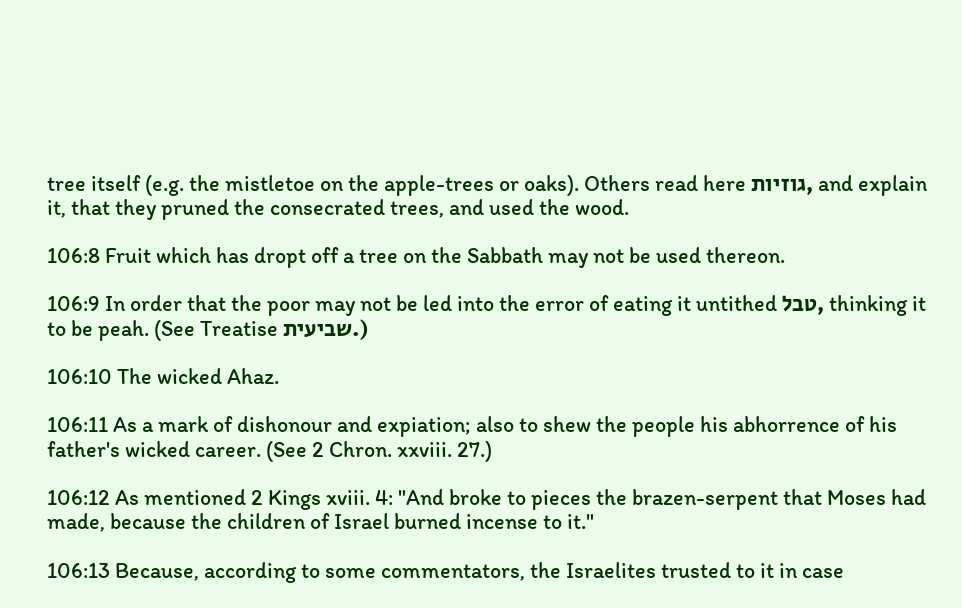tree itself (e.g. the mistletoe on the apple-trees or oaks). Others read here גוזיות, and explain it, that they pruned the consecrated trees, and used the wood.

106:8 Fruit which has dropt off a tree on the Sabbath may not be used thereon.

106:9 In order that the poor may not be led into the error of eating it untithed טבל, thinking it to be peah. (See Treatise שביעית.)

106:10 The wicked Ahaz.

106:11 As a mark of dishonour and expiation; also to shew the people his abhorrence of his father's wicked career. (See 2 Chron. xxviii. 27.)

106:12 As mentioned 2 Kings xviii. 4: "And broke to pieces the brazen-serpent that Moses had made, because the children of Israel burned incense to it."

106:13 Because, according to some commentators, the Israelites trusted to it in case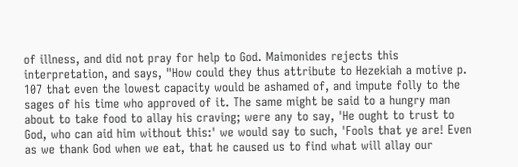of illness, and did not pray for help to God. Maimonides rejects this interpretation, and says, "How could they thus attribute to Hezekiah a motive p. 107 that even the lowest capacity would be ashamed of, and impute folly to the sages of his time who approved of it. The same might be said to a hungry man about to take food to allay his craving; were any to say, 'He ought to trust to God, who can aid him without this:' we would say to such, 'Fools that ye are! Even as we thank God when we eat, that he caused us to find what will allay our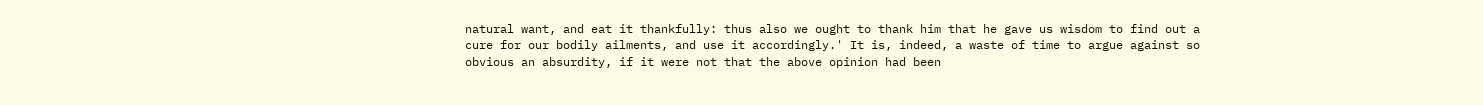natural want, and eat it thankfully: thus also we ought to thank him that he gave us wisdom to find out a cure for our bodily ailments, and use it accordingly.' It is, indeed, a waste of time to argue against so obvious an absurdity, if it were not that the above opinion had been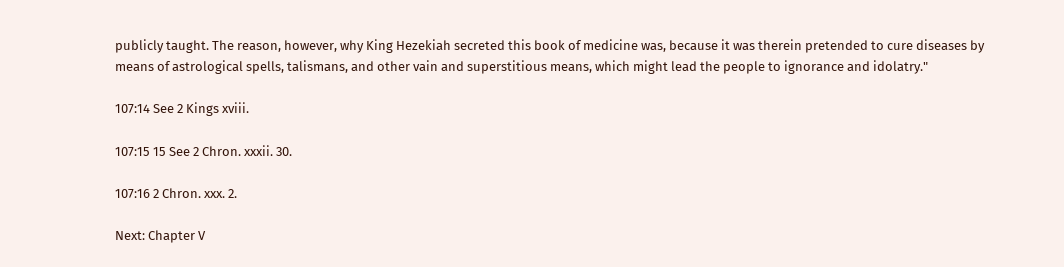publicly taught. The reason, however, why King Hezekiah secreted this book of medicine was, because it was therein pretended to cure diseases by means of astrological spells, talismans, and other vain and superstitious means, which might lead the people to ignorance and idolatry."

107:14 See 2 Kings xviii.

107:15 15 See 2 Chron. xxxii. 30.

107:16 2 Chron. xxx. 2.

Next: Chapter V